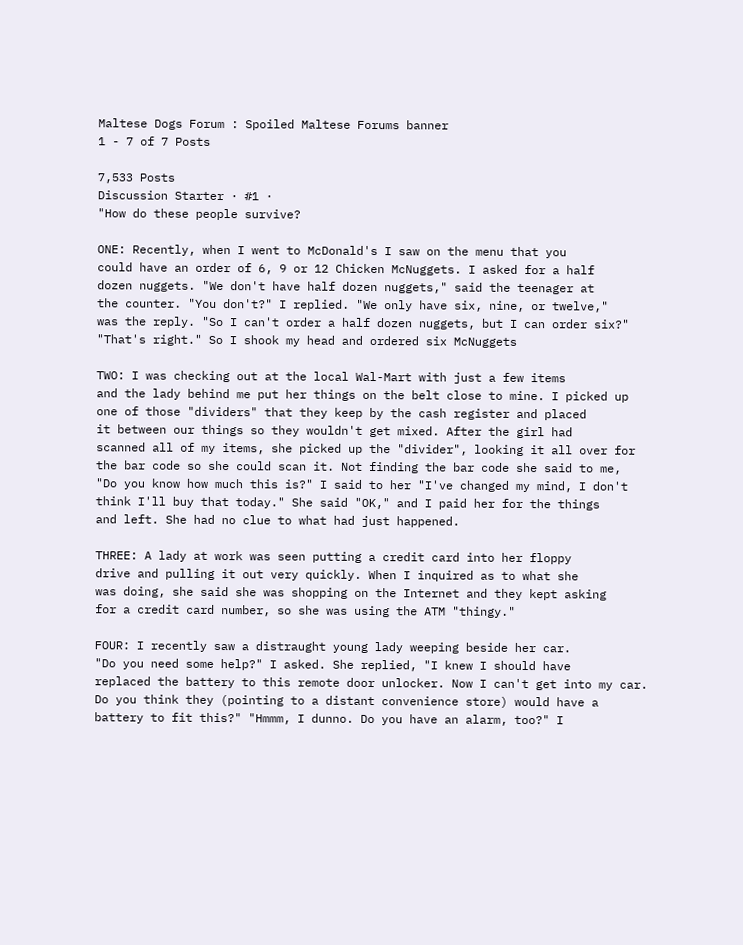Maltese Dogs Forum : Spoiled Maltese Forums banner
1 - 7 of 7 Posts

7,533 Posts
Discussion Starter · #1 ·
"How do these people survive?

ONE: Recently, when I went to McDonald's I saw on the menu that you
could have an order of 6, 9 or 12 Chicken McNuggets. I asked for a half
dozen nuggets. "We don't have half dozen nuggets," said the teenager at
the counter. "You don't?" I replied. "We only have six, nine, or twelve,"
was the reply. "So I can't order a half dozen nuggets, but I can order six?"
"That's right." So I shook my head and ordered six McNuggets

TWO: I was checking out at the local Wal-Mart with just a few items
and the lady behind me put her things on the belt close to mine. I picked up
one of those "dividers" that they keep by the cash register and placed
it between our things so they wouldn't get mixed. After the girl had
scanned all of my items, she picked up the "divider", looking it all over for
the bar code so she could scan it. Not finding the bar code she said to me,
"Do you know how much this is?" I said to her "I've changed my mind, I don't
think I'll buy that today." She said "OK," and I paid her for the things
and left. She had no clue to what had just happened.

THREE: A lady at work was seen putting a credit card into her floppy
drive and pulling it out very quickly. When I inquired as to what she
was doing, she said she was shopping on the Internet and they kept asking
for a credit card number, so she was using the ATM "thingy."

FOUR: I recently saw a distraught young lady weeping beside her car.
"Do you need some help?" I asked. She replied, "I knew I should have
replaced the battery to this remote door unlocker. Now I can't get into my car.
Do you think they (pointing to a distant convenience store) would have a
battery to fit this?" "Hmmm, I dunno. Do you have an alarm, too?" I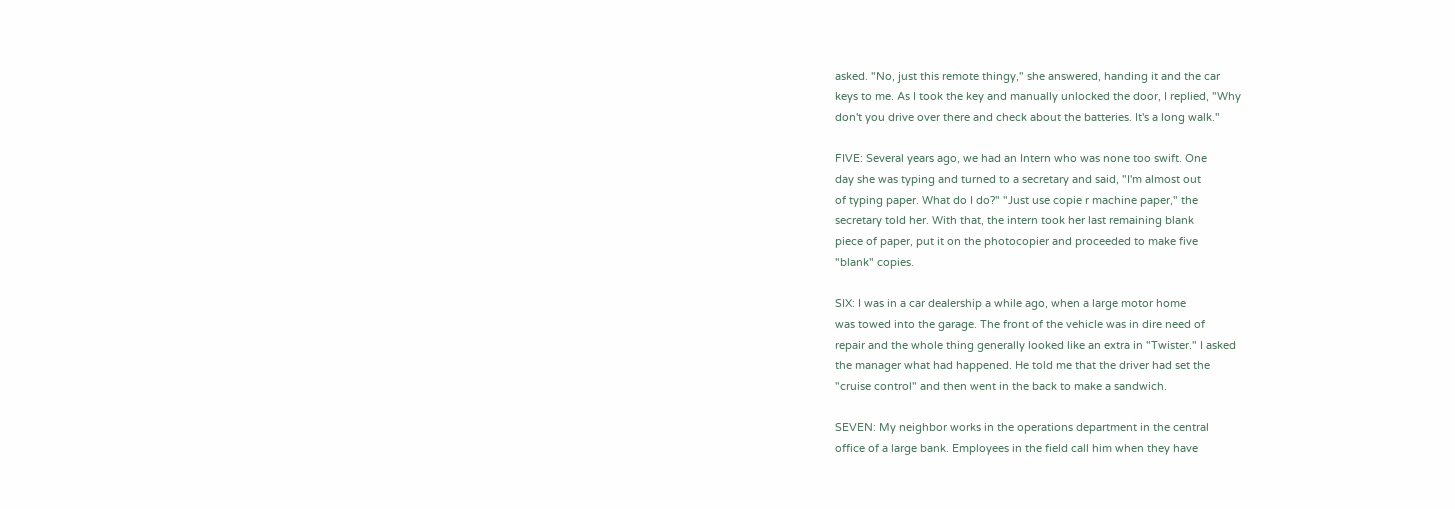asked. "No, just this remote thingy," she answered, handing it and the car
keys to me. As I took the key and manually unlocked the door, I replied, "Why
don't you drive over there and check about the batteries. It's a long walk."

FIVE: Several years ago, we had an Intern who was none too swift. One
day she was typing and turned to a secretary and said, "I'm almost out
of typing paper. What do I do?" "Just use copie r machine paper," the
secretary told her. With that, the intern took her last remaining blank
piece of paper, put it on the photocopier and proceeded to make five
"blank" copies.

SIX: I was in a car dealership a while ago, when a large motor home
was towed into the garage. The front of the vehicle was in dire need of
repair and the whole thing generally looked like an extra in "Twister." I asked
the manager what had happened. He told me that the driver had set the
"cruise control" and then went in the back to make a sandwich.

SEVEN: My neighbor works in the operations department in the central
office of a large bank. Employees in the field call him when they have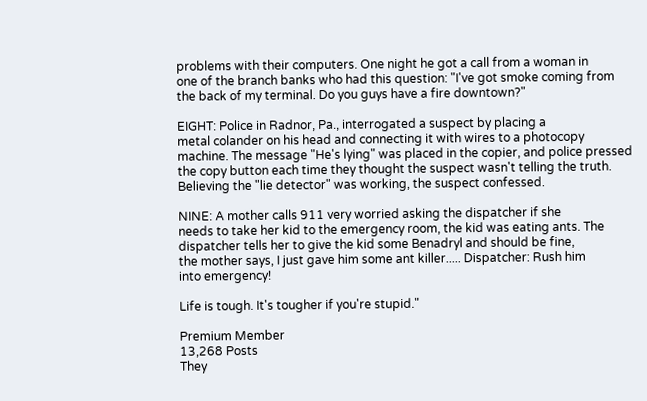problems with their computers. One night he got a call from a woman in
one of the branch banks who had this question: "I've got smoke coming from
the back of my terminal. Do you guys have a fire downtown?"

EIGHT: Police in Radnor, Pa., interrogated a suspect by placing a
metal colander on his head and connecting it with wires to a photocopy
machine. The message "He's lying" was placed in the copier, and police pressed
the copy button each time they thought the suspect wasn't telling the truth.
Believing the "lie detector" was working, the suspect confessed.

NINE: A mother calls 911 very worried asking the dispatcher if she
needs to take her kid to the emergency room, the kid was eating ants. The
dispatcher tells her to give the kid some Benadryl and should be fine,
the mother says, I just gave him some ant killer..... Dispatcher: Rush him
into emergency!

Life is tough. It's tougher if you're stupid."

Premium Member
13,268 Posts
They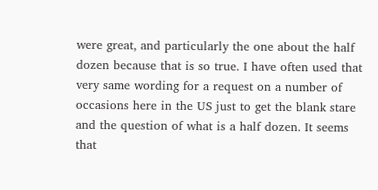were great, and particularly the one about the half dozen because that is so true. I have often used that very same wording for a request on a number of occasions here in the US just to get the blank stare and the question of what is a half dozen. It seems that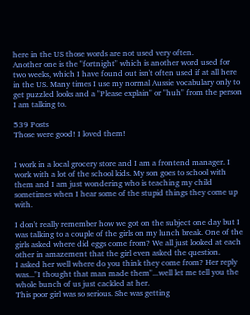here in the US those words are not used very often.
Another one is the "fortnight" which is another word used for two weeks, which I have found out isn't often used if at all here in the US. Many times I use my normal Aussie vocabulary only to get puzzled looks and a "Please explain" or "huh" from the person I am talking to.

539 Posts
Those were good! I loved them!


I work in a local grocery store and I am a frontend manager. I work with a lot of the school kids. My son goes to school with them and I am just wondering who is teaching my child sometimes when I hear some of the stupid things they come up with.

I don't really remember how we got on the subject one day but I was talking to a couple of the girls on my lunch break. One of the girls asked where did eggs come from? We all just looked at each other in amazement that the girl even asked the question.
I asked her well where do you think they come from? Her reply was..."I thought that man made them"...well let me tell you the whole bunch of us just cackled at her.
This poor girl was so serious. She was getting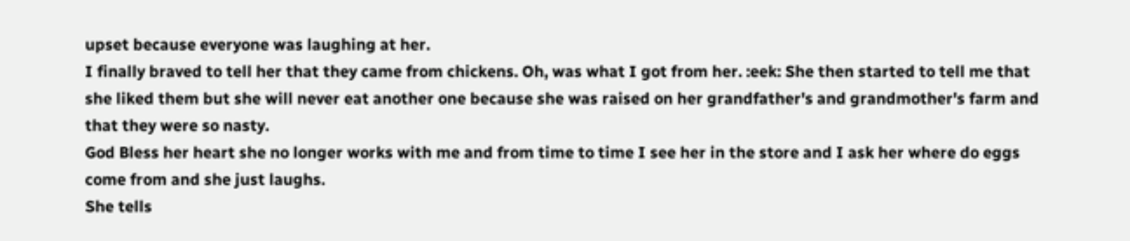upset because everyone was laughing at her.
I finally braved to tell her that they came from chickens. Oh, was what I got from her. :eek: She then started to tell me that she liked them but she will never eat another one because she was raised on her grandfather's and grandmother's farm and that they were so nasty.
God Bless her heart she no longer works with me and from time to time I see her in the store and I ask her where do eggs come from and she just laughs.
She tells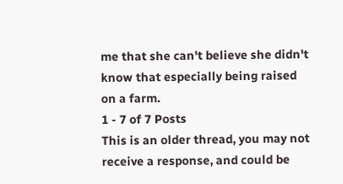me that she can't believe she didn't know that especially being raised on a farm.
1 - 7 of 7 Posts
This is an older thread, you may not receive a response, and could be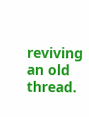reviving an old thread.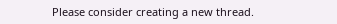Please consider creating a new thread.